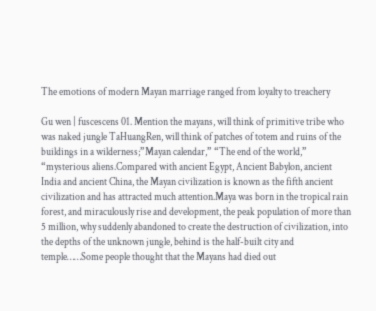The emotions of modern Mayan marriage ranged from loyalty to treachery

Gu wen | fuscescens 01. Mention the mayans, will think of primitive tribe who was naked jungle TaHuangRen, will think of patches of totem and ruins of the buildings in a wilderness;”Mayan calendar,” “The end of the world,” “mysterious aliens.Compared with ancient Egypt, Ancient Babylon, ancient India and ancient China, the Mayan civilization is known as the fifth ancient civilization and has attracted much attention.Maya was born in the tropical rain forest, and miraculously rise and development, the peak population of more than 5 million, why suddenly abandoned to create the destruction of civilization, into the depths of the unknown jungle, behind is the half-built city and temple……Some people thought that the Mayans had died out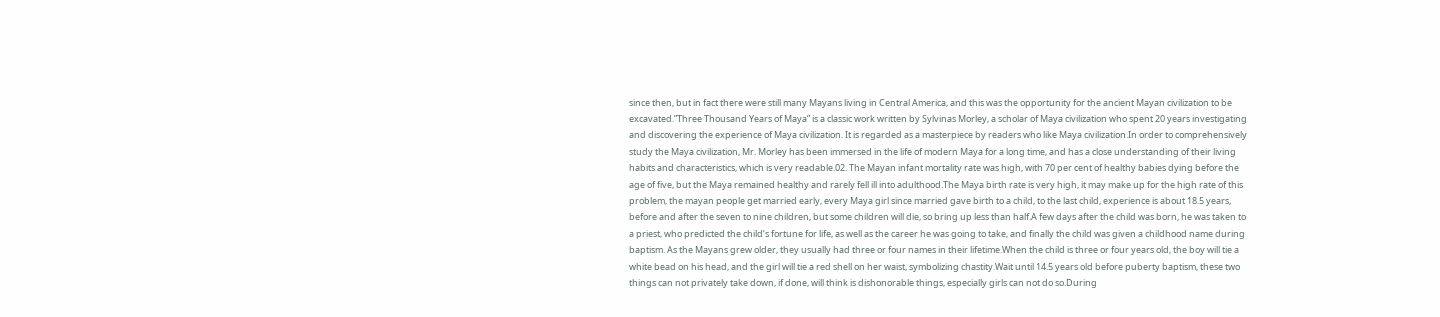since then, but in fact there were still many Mayans living in Central America, and this was the opportunity for the ancient Mayan civilization to be excavated.”Three Thousand Years of Maya” is a classic work written by Sylvinas Morley, a scholar of Maya civilization who spent 20 years investigating and discovering the experience of Maya civilization. It is regarded as a masterpiece by readers who like Maya civilization.In order to comprehensively study the Maya civilization, Mr. Morley has been immersed in the life of modern Maya for a long time, and has a close understanding of their living habits and characteristics, which is very readable.02. The Mayan infant mortality rate was high, with 70 per cent of healthy babies dying before the age of five, but the Maya remained healthy and rarely fell ill into adulthood.The Maya birth rate is very high, it may make up for the high rate of this problem, the mayan people get married early, every Maya girl since married gave birth to a child, to the last child, experience is about 18.5 years, before and after the seven to nine children, but some children will die, so bring up less than half.A few days after the child was born, he was taken to a priest, who predicted the child’s fortune for life, as well as the career he was going to take, and finally the child was given a childhood name during baptism. As the Mayans grew older, they usually had three or four names in their lifetime.When the child is three or four years old, the boy will tie a white bead on his head, and the girl will tie a red shell on her waist, symbolizing chastity.Wait until 14.5 years old before puberty baptism, these two things can not privately take down, if done, will think is dishonorable things, especially girls can not do so.During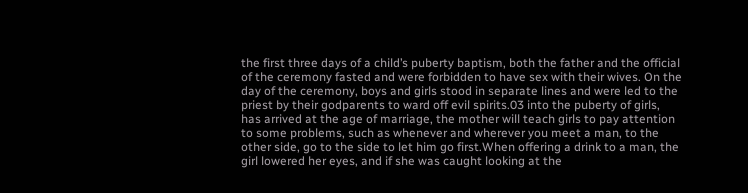the first three days of a child’s puberty baptism, both the father and the official of the ceremony fasted and were forbidden to have sex with their wives. On the day of the ceremony, boys and girls stood in separate lines and were led to the priest by their godparents to ward off evil spirits.03 into the puberty of girls, has arrived at the age of marriage, the mother will teach girls to pay attention to some problems, such as whenever and wherever you meet a man, to the other side, go to the side to let him go first.When offering a drink to a man, the girl lowered her eyes, and if she was caught looking at the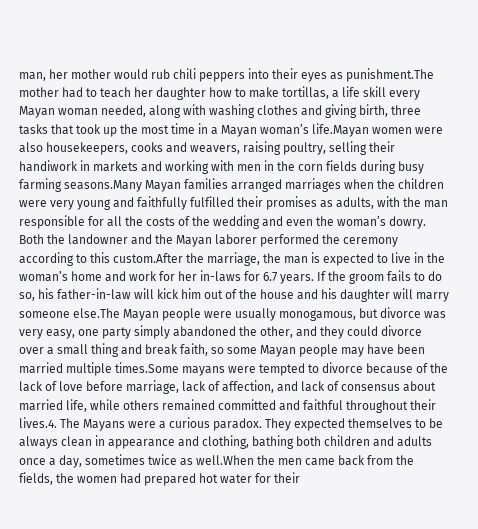man, her mother would rub chili peppers into their eyes as punishment.The mother had to teach her daughter how to make tortillas, a life skill every Mayan woman needed, along with washing clothes and giving birth, three tasks that took up the most time in a Mayan woman’s life.Mayan women were also housekeepers, cooks and weavers, raising poultry, selling their handiwork in markets and working with men in the corn fields during busy farming seasons.Many Mayan families arranged marriages when the children were very young and faithfully fulfilled their promises as adults, with the man responsible for all the costs of the wedding and even the woman’s dowry. Both the landowner and the Mayan laborer performed the ceremony according to this custom.After the marriage, the man is expected to live in the woman’s home and work for her in-laws for 6.7 years. If the groom fails to do so, his father-in-law will kick him out of the house and his daughter will marry someone else.The Mayan people were usually monogamous, but divorce was very easy, one party simply abandoned the other, and they could divorce over a small thing and break faith, so some Mayan people may have been married multiple times.Some mayans were tempted to divorce because of the lack of love before marriage, lack of affection, and lack of consensus about married life, while others remained committed and faithful throughout their lives.4. The Mayans were a curious paradox. They expected themselves to be always clean in appearance and clothing, bathing both children and adults once a day, sometimes twice as well.When the men came back from the fields, the women had prepared hot water for their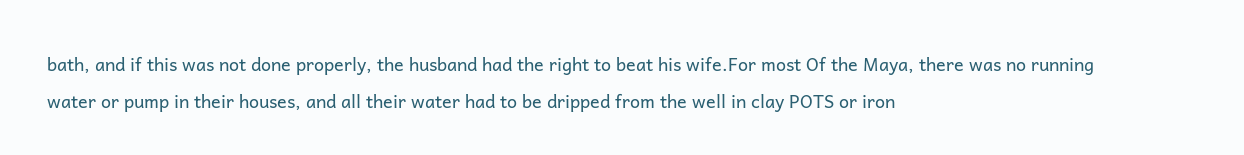bath, and if this was not done properly, the husband had the right to beat his wife.For most Of the Maya, there was no running water or pump in their houses, and all their water had to be dripped from the well in clay POTS or iron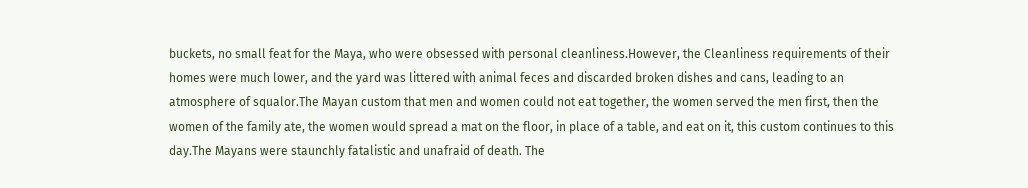buckets, no small feat for the Maya, who were obsessed with personal cleanliness.However, the Cleanliness requirements of their homes were much lower, and the yard was littered with animal feces and discarded broken dishes and cans, leading to an atmosphere of squalor.The Mayan custom that men and women could not eat together, the women served the men first, then the women of the family ate, the women would spread a mat on the floor, in place of a table, and eat on it, this custom continues to this day.The Mayans were staunchly fatalistic and unafraid of death. The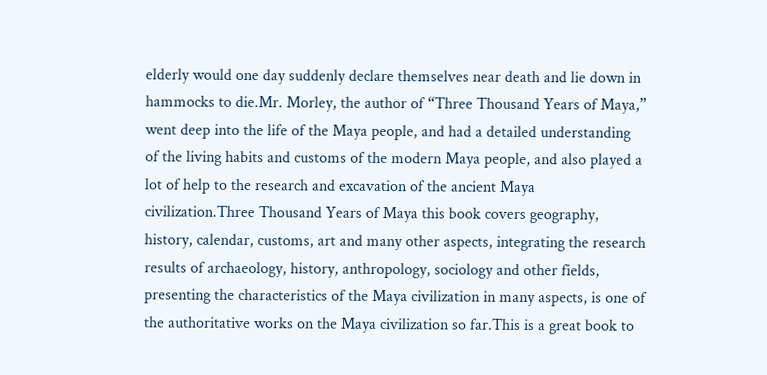elderly would one day suddenly declare themselves near death and lie down in hammocks to die.Mr. Morley, the author of “Three Thousand Years of Maya,” went deep into the life of the Maya people, and had a detailed understanding of the living habits and customs of the modern Maya people, and also played a lot of help to the research and excavation of the ancient Maya civilization.Three Thousand Years of Maya this book covers geography, history, calendar, customs, art and many other aspects, integrating the research results of archaeology, history, anthropology, sociology and other fields, presenting the characteristics of the Maya civilization in many aspects, is one of the authoritative works on the Maya civilization so far.This is a great book to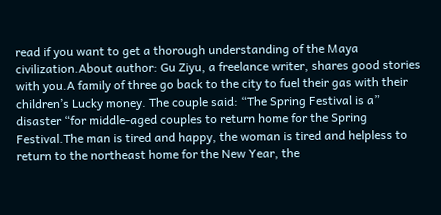read if you want to get a thorough understanding of the Maya civilization.About author: Gu Ziyu, a freelance writer, shares good stories with you.A family of three go back to the city to fuel their gas with their children’s Lucky money. The couple said: “The Spring Festival is a” disaster “for middle-aged couples to return home for the Spring Festival.The man is tired and happy, the woman is tired and helpless to return to the northeast home for the New Year, the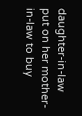daughter-in-law put on her mother-in-law to buy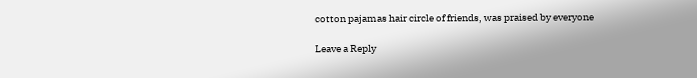cotton pajamas hair circle of friends, was praised by everyone

Leave a Reply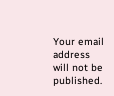Your email address will not be published.